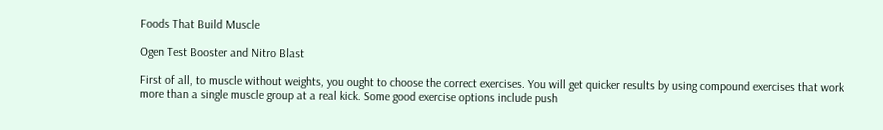Foods That Build Muscle

Ogen Test Booster and Nitro Blast

First of all, to muscle without weights, you ought to choose the correct exercises. You will get quicker results by using compound exercises that work more than a single muscle group at a real kick. Some good exercise options include push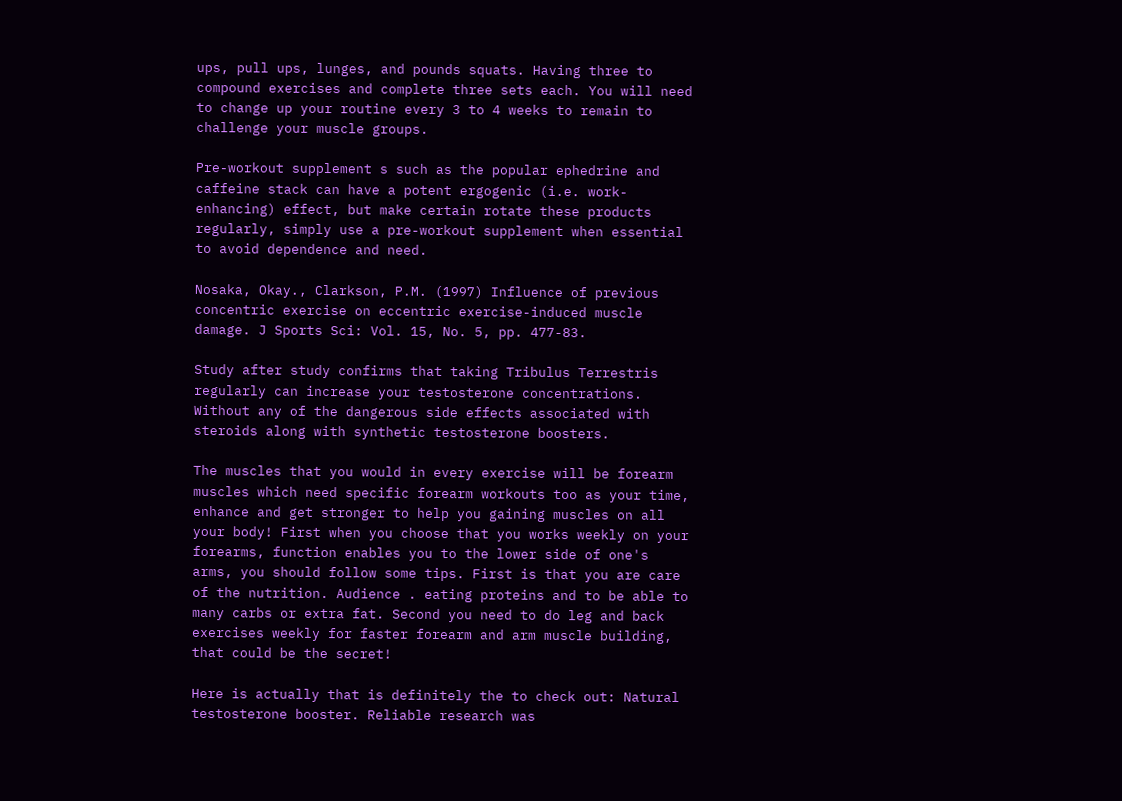ups, pull ups, lunges, and pounds squats. Having three to compound exercises and complete three sets each. You will need to change up your routine every 3 to 4 weeks to remain to challenge your muscle groups.

Pre-workout supplement s such as the popular ephedrine and caffeine stack can have a potent ergogenic (i.e. work-enhancing) effect, but make certain rotate these products regularly, simply use a pre-workout supplement when essential to avoid dependence and need.

Nosaka, Okay., Clarkson, P.M. (1997) Influence of previous concentric exercise on eccentric exercise-induced muscle damage. J Sports Sci: Vol. 15, No. 5, pp. 477-83.

Study after study confirms that taking Tribulus Terrestris regularly can increase your testosterone concentrations. Without any of the dangerous side effects associated with steroids along with synthetic testosterone boosters.

The muscles that you would in every exercise will be forearm muscles which need specific forearm workouts too as your time, enhance and get stronger to help you gaining muscles on all your body! First when you choose that you works weekly on your forearms, function enables you to the lower side of one's arms, you should follow some tips. First is that you are care of the nutrition. Audience . eating proteins and to be able to many carbs or extra fat. Second you need to do leg and back exercises weekly for faster forearm and arm muscle building, that could be the secret!

Here is actually that is definitely the to check out: Natural testosterone booster. Reliable research was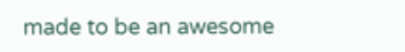made to be an awesome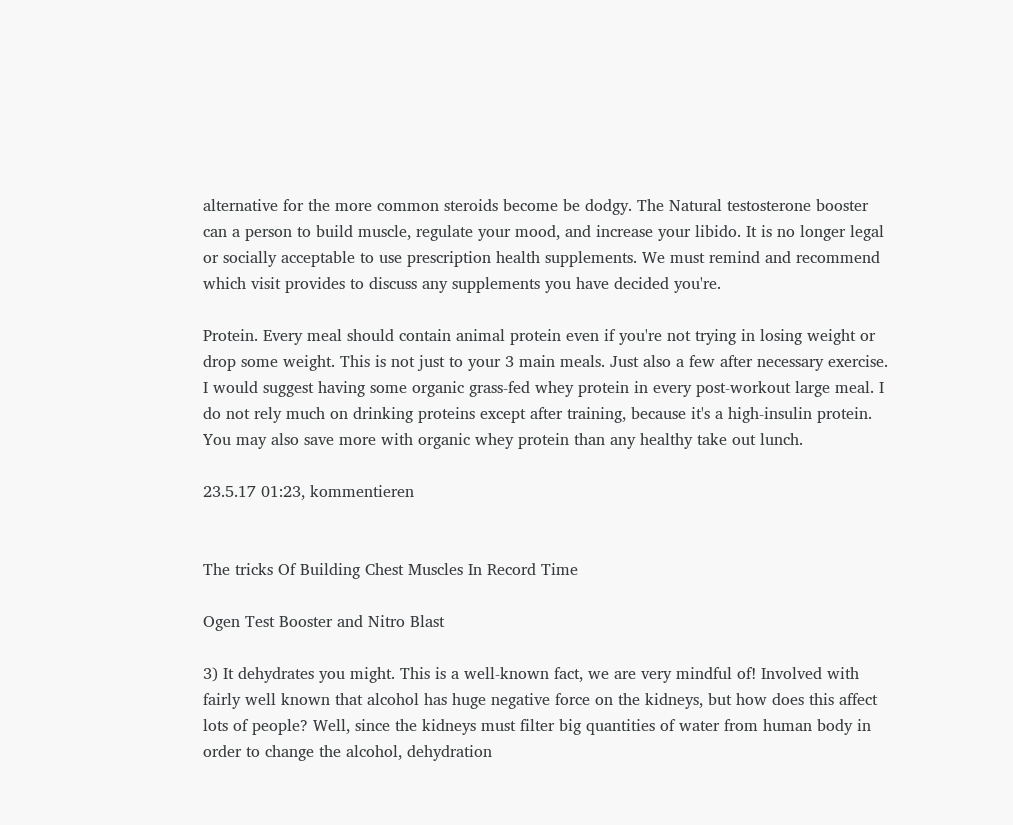alternative for the more common steroids become be dodgy. The Natural testosterone booster can a person to build muscle, regulate your mood, and increase your libido. It is no longer legal or socially acceptable to use prescription health supplements. We must remind and recommend which visit provides to discuss any supplements you have decided you're.

Protein. Every meal should contain animal protein even if you're not trying in losing weight or drop some weight. This is not just to your 3 main meals. Just also a few after necessary exercise. I would suggest having some organic grass-fed whey protein in every post-workout large meal. I do not rely much on drinking proteins except after training, because it's a high-insulin protein. You may also save more with organic whey protein than any healthy take out lunch.

23.5.17 01:23, kommentieren


The tricks Of Building Chest Muscles In Record Time

Ogen Test Booster and Nitro Blast

3) It dehydrates you might. This is a well-known fact, we are very mindful of! Involved with fairly well known that alcohol has huge negative force on the kidneys, but how does this affect lots of people? Well, since the kidneys must filter big quantities of water from human body in order to change the alcohol, dehydration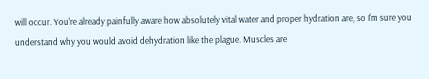will occur. You're already painfully aware how absolutely vital water and proper hydration are, so I'm sure you understand why you would avoid dehydration like the plague. Muscles are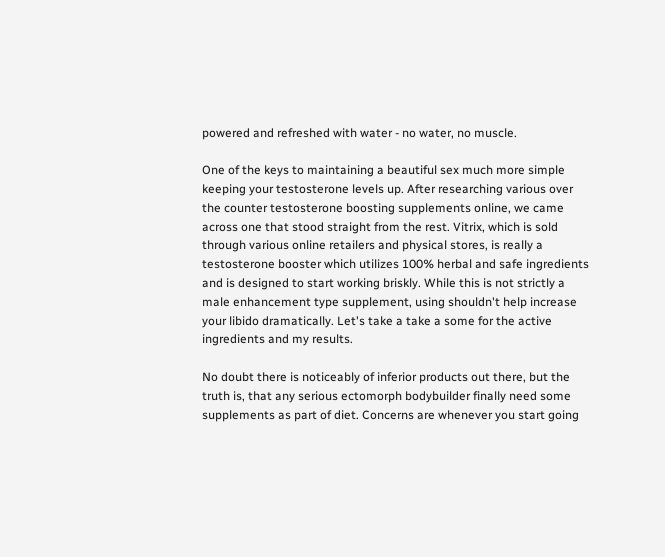powered and refreshed with water - no water, no muscle.

One of the keys to maintaining a beautiful sex much more simple keeping your testosterone levels up. After researching various over the counter testosterone boosting supplements online, we came across one that stood straight from the rest. Vitrix, which is sold through various online retailers and physical stores, is really a testosterone booster which utilizes 100% herbal and safe ingredients and is designed to start working briskly. While this is not strictly a male enhancement type supplement, using shouldn't help increase your libido dramatically. Let's take a take a some for the active ingredients and my results.

No doubt there is noticeably of inferior products out there, but the truth is, that any serious ectomorph bodybuilder finally need some supplements as part of diet. Concerns are whenever you start going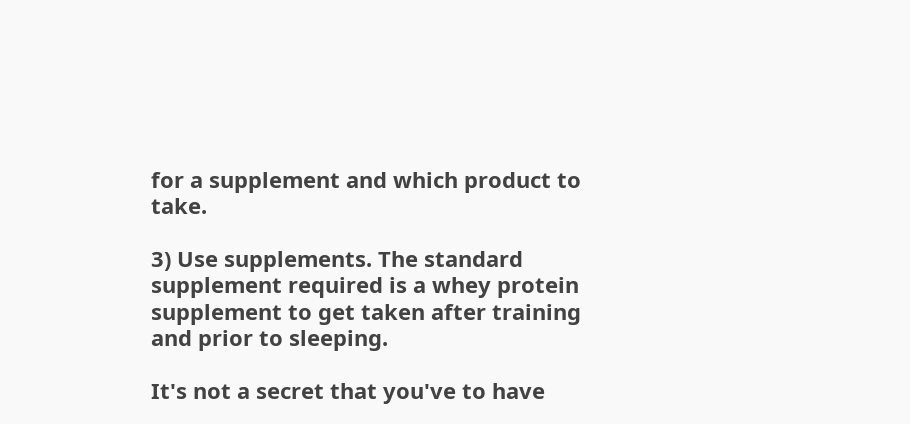for a supplement and which product to take.

3) Use supplements. The standard supplement required is a whey protein supplement to get taken after training and prior to sleeping.

It's not a secret that you've to have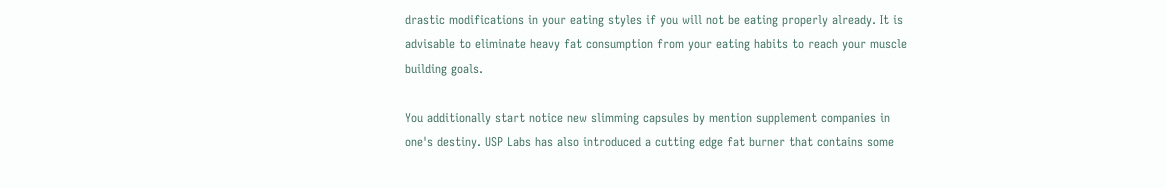drastic modifications in your eating styles if you will not be eating properly already. It is advisable to eliminate heavy fat consumption from your eating habits to reach your muscle building goals.

You additionally start notice new slimming capsules by mention supplement companies in one's destiny. USP Labs has also introduced a cutting edge fat burner that contains some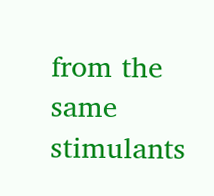from the same stimulants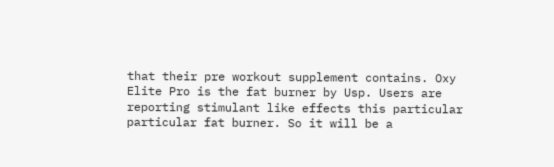that their pre workout supplement contains. Oxy Elite Pro is the fat burner by Usp. Users are reporting stimulant like effects this particular particular fat burner. So it will be a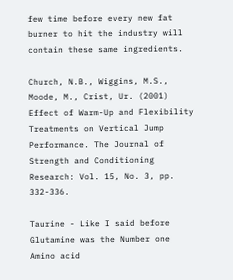few time before every new fat burner to hit the industry will contain these same ingredients.

Church, N.B., Wiggins, M.S., Moode, M., Crist, Ur. (2001) Effect of Warm-Up and Flexibility Treatments on Vertical Jump Performance. The Journal of Strength and Conditioning Research: Vol. 15, No. 3, pp. 332-336.

Taurine - Like I said before Glutamine was the Number one Amino acid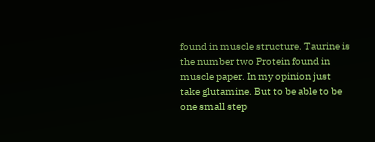found in muscle structure. Taurine is the number two Protein found in muscle paper. In my opinion just take glutamine. But to be able to be one small step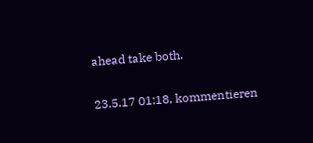ahead take both.

23.5.17 01:18, kommentieren